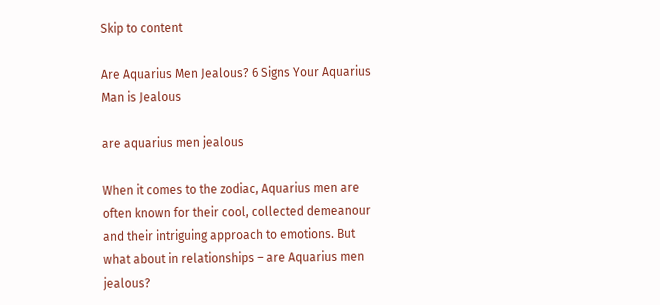Skip to content

Are Aquarius Men Jealous? 6 Signs Your Aquarius Man is Jealous

are aquarius men jealous

When it comes to the zodiac, Aquarius men are often known for their cool, collected demeanour and their intriguing approach to emotions. But what about in relationships – are Aquarius men jealous?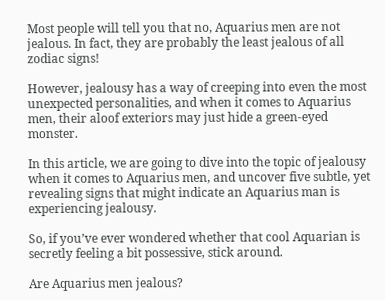Most people will tell you that no, Aquarius men are not jealous. In fact, they are probably the least jealous of all zodiac signs!

However, jealousy has a way of creeping into even the most unexpected personalities, and when it comes to Aquarius men, their aloof exteriors may just hide a green-eyed monster.

In this article, we are going to dive into the topic of jealousy when it comes to Aquarius men, and uncover five subtle, yet revealing signs that might indicate an Aquarius man is experiencing jealousy.

So, if you’ve ever wondered whether that cool Aquarian is secretly feeling a bit possessive, stick around.

Are Aquarius men jealous?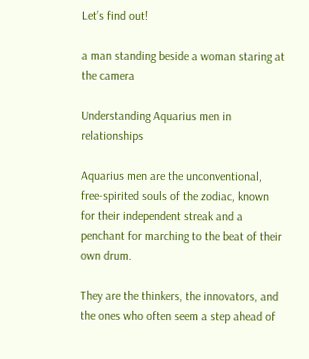Let’s find out!

a man standing beside a woman staring at the camera

Understanding Aquarius men in relationships

Aquarius men are the unconventional, free-spirited souls of the zodiac, known for their independent streak and a penchant for marching to the beat of their own drum.

They are the thinkers, the innovators, and the ones who often seem a step ahead of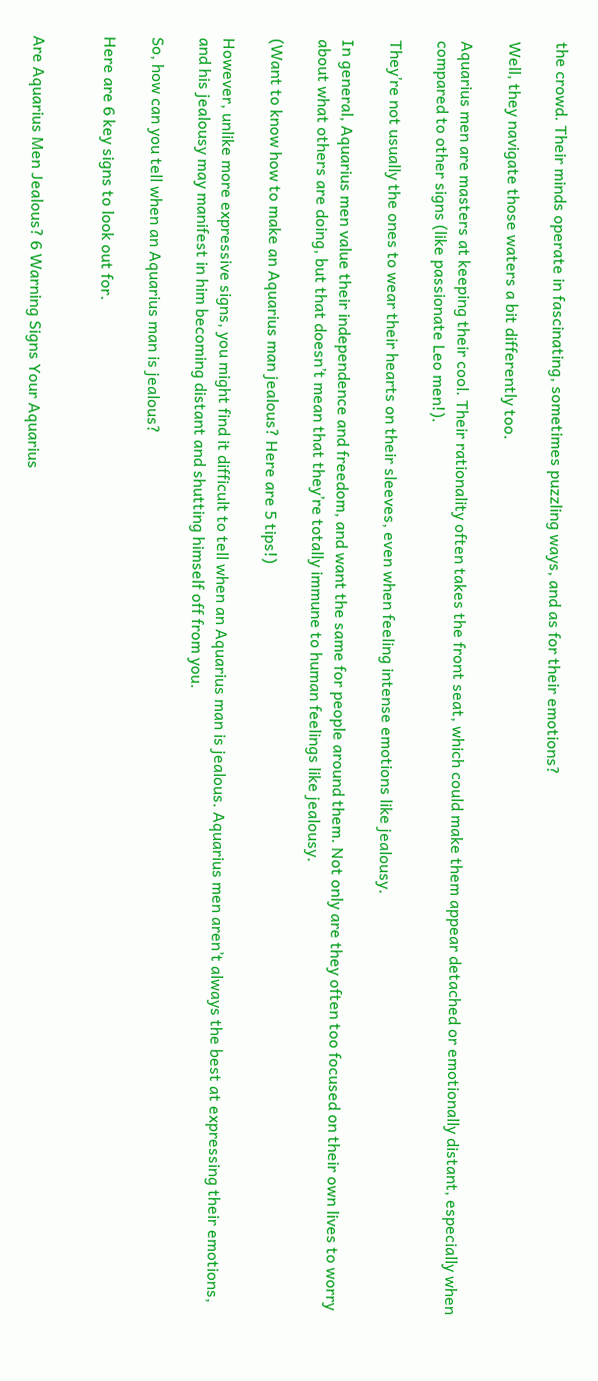the crowd. Their minds operate in fascinating, sometimes puzzling ways, and as for their emotions?

Well, they navigate those waters a bit differently too.

Aquarius men are masters at keeping their cool. Their rationality often takes the front seat, which could make them appear detached or emotionally distant, especially when compared to other signs (like passionate Leo men!).

They’re not usually the ones to wear their hearts on their sleeves, even when feeling intense emotions like jealousy.

In general, Aquarius men value their independence and freedom, and want the same for people around them. Not only are they often too focused on their own lives to worry about what others are doing, but that doesn’t mean that they’re totally immune to human feelings like jealousy.

(Want to know how to make an Aquarius man jealous? Here are 5 tips!)

However, unlike more expressive signs, you might find it difficult to tell when an Aquarius man is jealous. Aquarius men aren’t always the best at expressing their emotions, and his jealousy may manifest in him becoming distant and shutting himself off from you.

So, how can you tell when an Aquarius man is jealous?

Here are 6 key signs to look out for.


Are Aquarius Men Jealous? 6 Warning Signs Your Aquarius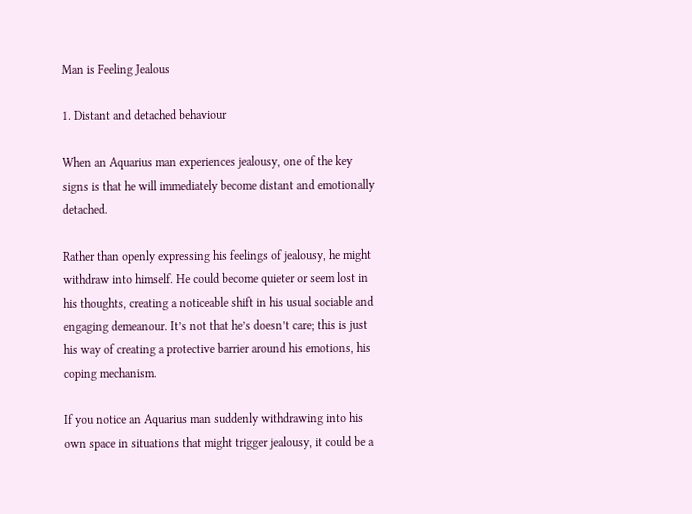Man is Feeling Jealous

1. Distant and detached behaviour

When an Aquarius man experiences jealousy, one of the key signs is that he will immediately become distant and emotionally detached.

Rather than openly expressing his feelings of jealousy, he might withdraw into himself. He could become quieter or seem lost in his thoughts, creating a noticeable shift in his usual sociable and engaging demeanour. It’s not that he’s doesn’t care; this is just his way of creating a protective barrier around his emotions, his coping mechanism.

If you notice an Aquarius man suddenly withdrawing into his own space in situations that might trigger jealousy, it could be a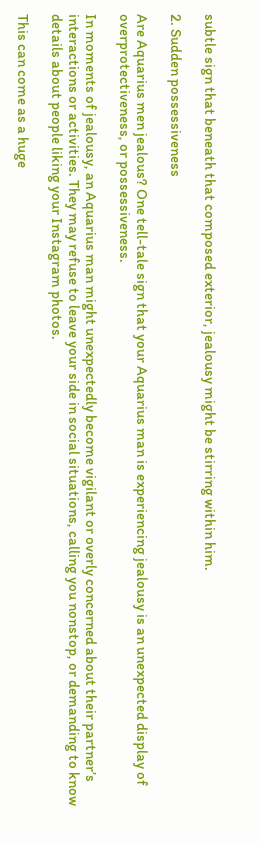subtle sign that beneath that composed exterior, jealousy might be stirring within him.

2. Sudden possessiveness

Are Aquarius men jealous? One tell-tale sign that your Aquarius man is experiencing jealousy is an unexpected display of overprotectiveness, or possessiveness.

In moments of jealousy, an Aquarius man might unexpectedly become vigilant or overly concerned about their partner’s interactions or activities. They may refuse to leave your side in social situations, calling you nonstop, or demanding to know details about people liking your Instagram photos.

This can come as a huge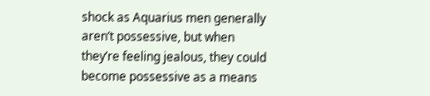shock as Aquarius men generally aren’t possessive, but when they’re feeling jealous, they could become possessive as a means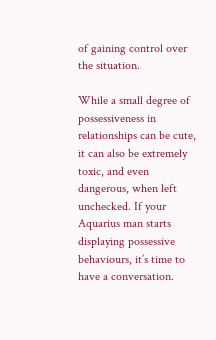of gaining control over the situation.

While a small degree of possessiveness in relationships can be cute, it can also be extremely toxic, and even dangerous, when left unchecked. If your Aquarius man starts displaying possessive behaviours, it’s time to have a conversation.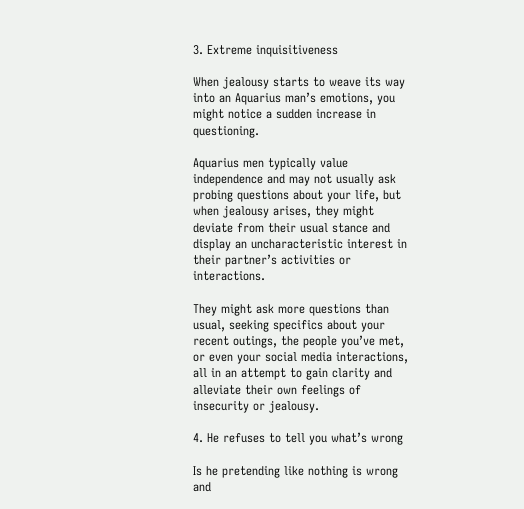3. Extreme inquisitiveness

When jealousy starts to weave its way into an Aquarius man’s emotions, you might notice a sudden increase in questioning.

Aquarius men typically value independence and may not usually ask probing questions about your life, but when jealousy arises, they might deviate from their usual stance and display an uncharacteristic interest in their partner’s activities or interactions.

They might ask more questions than usual, seeking specifics about your recent outings, the people you’ve met, or even your social media interactions, all in an attempt to gain clarity and alleviate their own feelings of insecurity or jealousy.

4. He refuses to tell you what’s wrong

Is he pretending like nothing is wrong and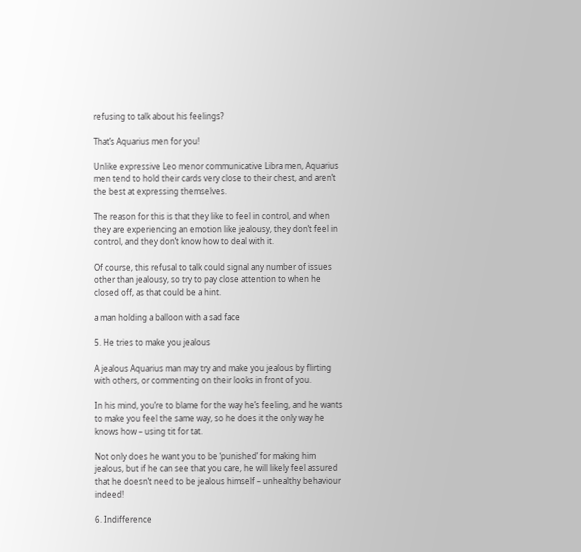refusing to talk about his feelings?

That’s Aquarius men for you!

Unlike expressive Leo menor communicative Libra men, Aquarius men tend to hold their cards very close to their chest, and aren’t the best at expressing themselves.

The reason for this is that they like to feel in control, and when they are experiencing an emotion like jealousy, they don’t feel in control, and they don’t know how to deal with it.

Of course, this refusal to talk could signal any number of issues other than jealousy, so try to pay close attention to when he closed off, as that could be a hint.

a man holding a balloon with a sad face

5. He tries to make you jealous

A jealous Aquarius man may try and make you jealous by flirting with others, or commenting on their looks in front of you.

In his mind, you’re to blame for the way he’s feeling, and he wants to make you feel the same way, so he does it the only way he knows how – using tit for tat.

Not only does he want you to be ‘punished’ for making him jealous, but if he can see that you care, he will likely feel assured that he doesn’t need to be jealous himself – unhealthy behaviour indeed!

6. Indifference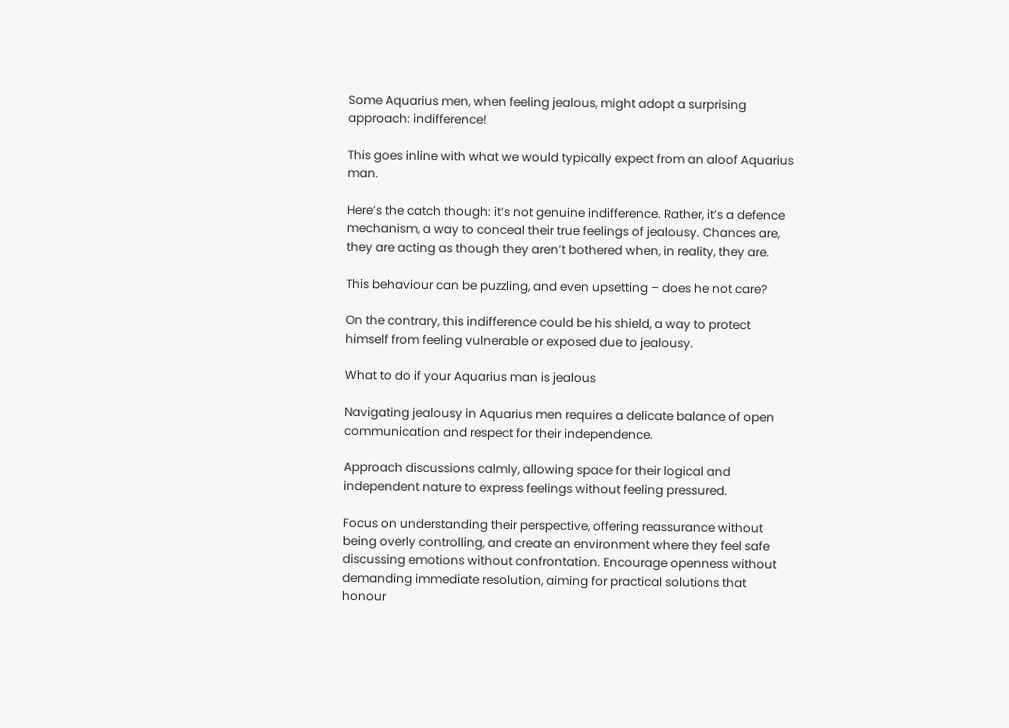Some Aquarius men, when feeling jealous, might adopt a surprising approach: indifference!

This goes inline with what we would typically expect from an aloof Aquarius man.

Here’s the catch though: it’s not genuine indifference. Rather, it’s a defence mechanism, a way to conceal their true feelings of jealousy. Chances are, they are acting as though they aren’t bothered when, in reality, they are.

This behaviour can be puzzling, and even upsetting – does he not care?

On the contrary, this indifference could be his shield, a way to protect himself from feeling vulnerable or exposed due to jealousy.

What to do if your Aquarius man is jealous

Navigating jealousy in Aquarius men requires a delicate balance of open communication and respect for their independence.

Approach discussions calmly, allowing space for their logical and independent nature to express feelings without feeling pressured.

Focus on understanding their perspective, offering reassurance without being overly controlling, and create an environment where they feel safe discussing emotions without confrontation. Encourage openness without demanding immediate resolution, aiming for practical solutions that honour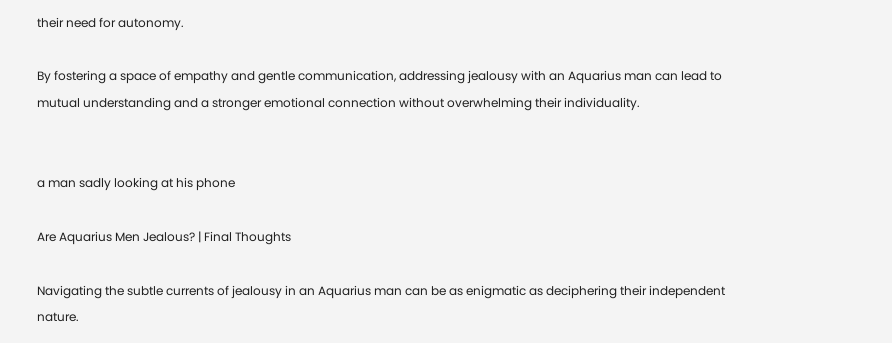their need for autonomy.

By fostering a space of empathy and gentle communication, addressing jealousy with an Aquarius man can lead to mutual understanding and a stronger emotional connection without overwhelming their individuality.


a man sadly looking at his phone

Are Aquarius Men Jealous? | Final Thoughts

Navigating the subtle currents of jealousy in an Aquarius man can be as enigmatic as deciphering their independent nature.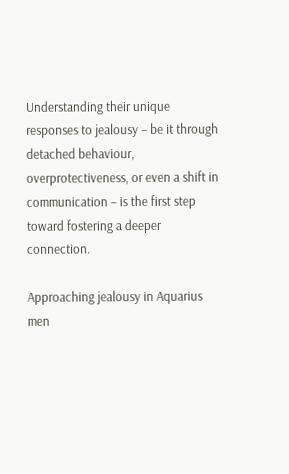Understanding their unique responses to jealousy – be it through detached behaviour, overprotectiveness, or even a shift in communication – is the first step toward fostering a deeper connection.

Approaching jealousy in Aquarius men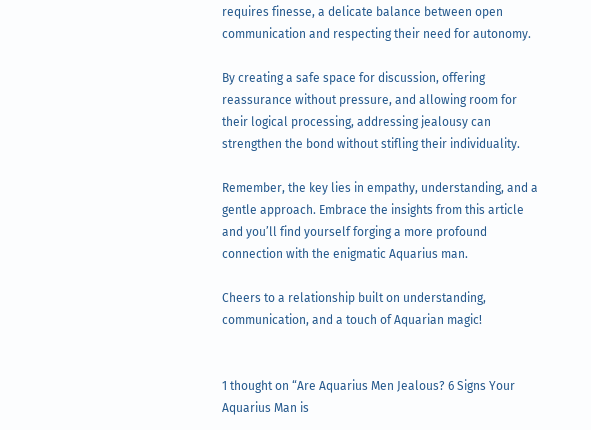requires finesse, a delicate balance between open communication and respecting their need for autonomy.

By creating a safe space for discussion, offering reassurance without pressure, and allowing room for their logical processing, addressing jealousy can strengthen the bond without stifling their individuality.

Remember, the key lies in empathy, understanding, and a gentle approach. Embrace the insights from this article and you’ll find yourself forging a more profound connection with the enigmatic Aquarius man.

Cheers to a relationship built on understanding, communication, and a touch of Aquarian magic!


1 thought on “Are Aquarius Men Jealous? 6 Signs Your Aquarius Man is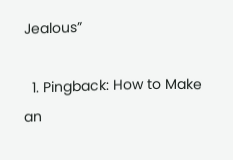Jealous”

  1. Pingback: How to Make an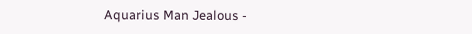Aquarius Man Jealous -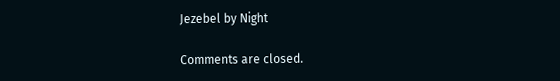Jezebel by Night

Comments are closed.